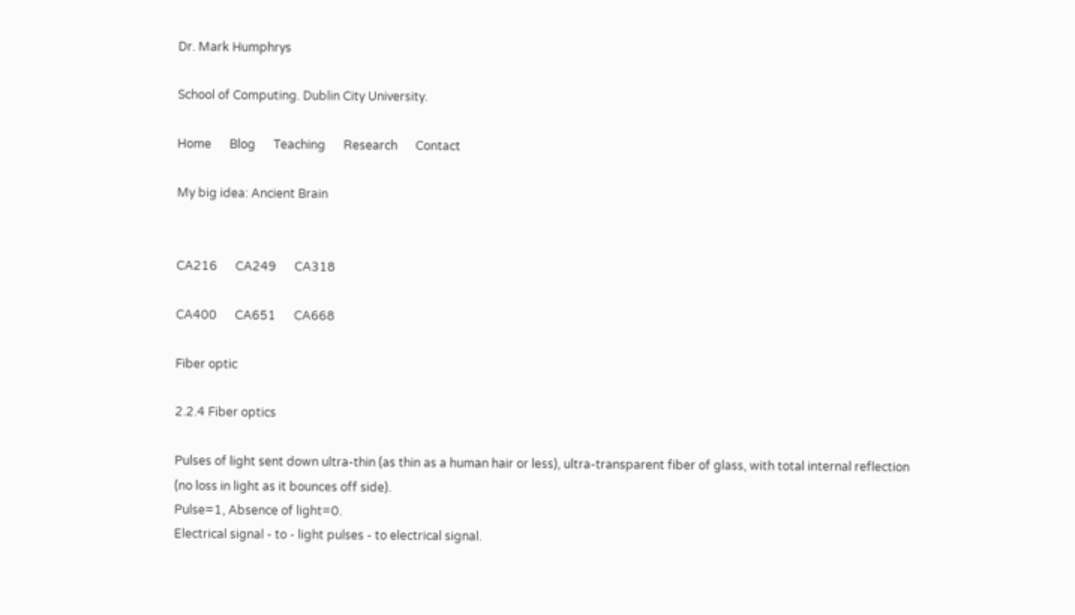Dr. Mark Humphrys

School of Computing. Dublin City University.

Home      Blog      Teaching      Research      Contact

My big idea: Ancient Brain


CA216      CA249      CA318

CA400      CA651      CA668

Fiber optic

2.2.4 Fiber optics

Pulses of light sent down ultra-thin (as thin as a human hair or less), ultra-transparent fiber of glass, with total internal reflection (no loss in light as it bounces off side).
Pulse=1, Absence of light=0.
Electrical signal - to - light pulses - to electrical signal.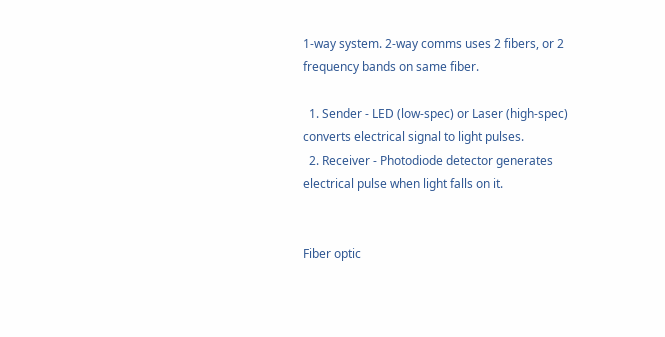1-way system. 2-way comms uses 2 fibers, or 2 frequency bands on same fiber.

  1. Sender - LED (low-spec) or Laser (high-spec) converts electrical signal to light pulses.
  2. Receiver - Photodiode detector generates electrical pulse when light falls on it.


Fiber optic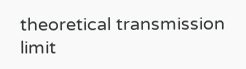theoretical transmission limit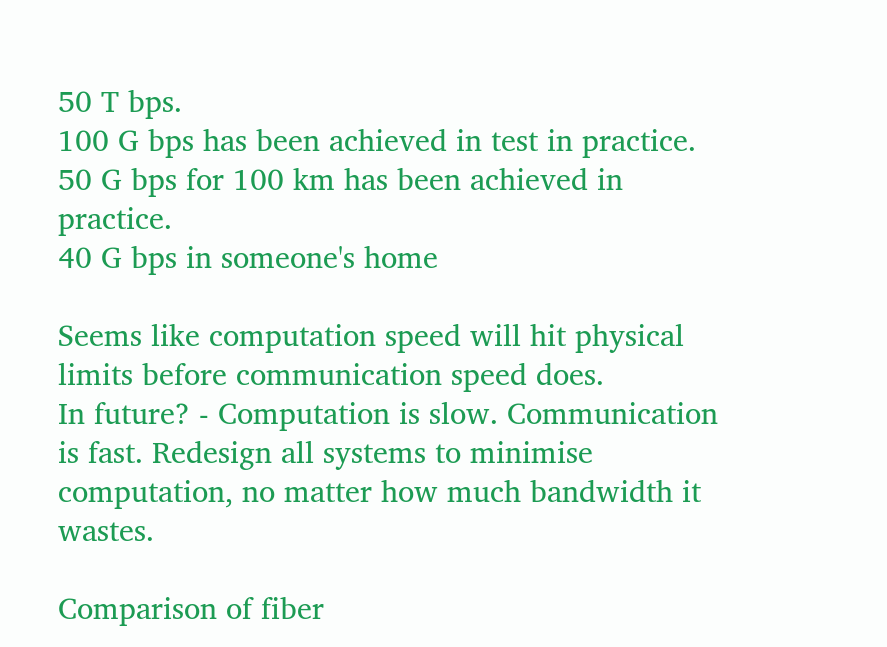50 T bps.
100 G bps has been achieved in test in practice.
50 G bps for 100 km has been achieved in practice.
40 G bps in someone's home

Seems like computation speed will hit physical limits before communication speed does.
In future? - Computation is slow. Communication is fast. Redesign all systems to minimise computation, no matter how much bandwidth it wastes.

Comparison of fiber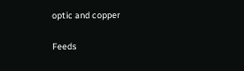optic and copper

Feeds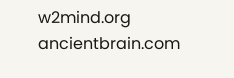w2mind.org      ancientbrain.com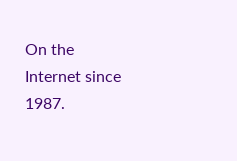On the Internet since 1987.